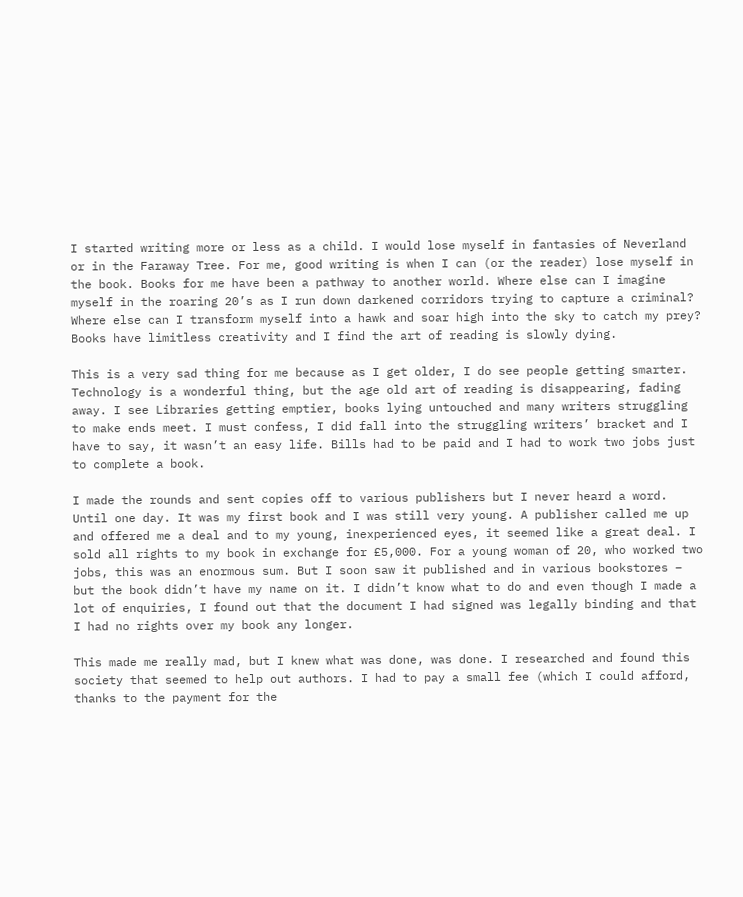I started writing more or less as a child. I would lose myself in fantasies of Neverland or in the Faraway Tree. For me, good writing is when I can (or the reader) lose myself in the book. Books for me have been a pathway to another world. Where else can I imagine myself in the roaring 20’s as I run down darkened corridors trying to capture a criminal? Where else can I transform myself into a hawk and soar high into the sky to catch my prey? Books have limitless creativity and I find the art of reading is slowly dying.

This is a very sad thing for me because as I get older, I do see people getting smarter. Technology is a wonderful thing, but the age old art of reading is disappearing, fading away. I see Libraries getting emptier, books lying untouched and many writers struggling to make ends meet. I must confess, I did fall into the struggling writers’ bracket and I have to say, it wasn’t an easy life. Bills had to be paid and I had to work two jobs just to complete a book.

I made the rounds and sent copies off to various publishers but I never heard a word. Until one day. It was my first book and I was still very young. A publisher called me up and offered me a deal and to my young, inexperienced eyes, it seemed like a great deal. I sold all rights to my book in exchange for £5,000. For a young woman of 20, who worked two jobs, this was an enormous sum. But I soon saw it published and in various bookstores – but the book didn’t have my name on it. I didn’t know what to do and even though I made a lot of enquiries, I found out that the document I had signed was legally binding and that I had no rights over my book any longer.

This made me really mad, but I knew what was done, was done. I researched and found this society that seemed to help out authors. I had to pay a small fee (which I could afford, thanks to the payment for the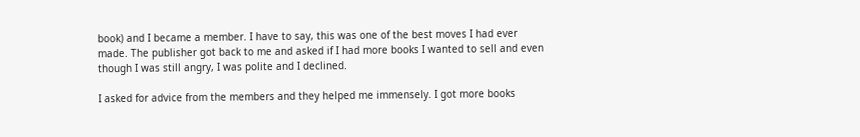book) and I became a member. I have to say, this was one of the best moves I had ever made. The publisher got back to me and asked if I had more books I wanted to sell and even though I was still angry, I was polite and I declined.

I asked for advice from the members and they helped me immensely. I got more books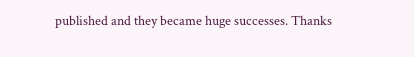published and they became huge successes. Thanks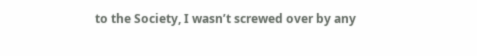to the Society, I wasn’t screwed over by any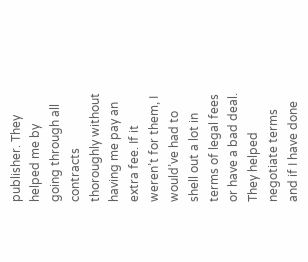publisher. They helped me by going through all contracts thoroughly without having me pay an extra fee. If it weren’t for them, I would’ve had to shell out a lot in terms of legal fees or have a bad deal. They helped negotiate terms and if I have done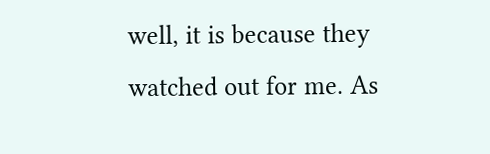well, it is because they watched out for me. As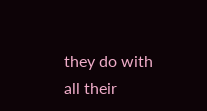they do with all their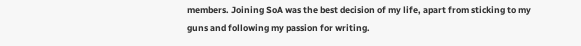members. Joining SoA was the best decision of my life, apart from sticking to my guns and following my passion for writing.